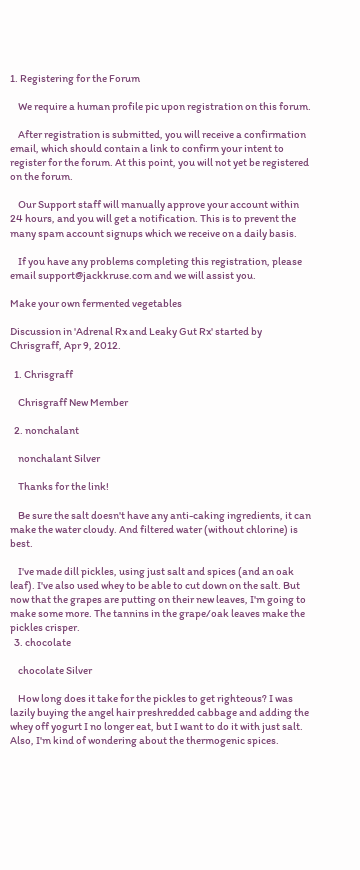1. Registering for the Forum

    We require a human profile pic upon registration on this forum.

    After registration is submitted, you will receive a confirmation email, which should contain a link to confirm your intent to register for the forum. At this point, you will not yet be registered on the forum.

    Our Support staff will manually approve your account within 24 hours, and you will get a notification. This is to prevent the many spam account signups which we receive on a daily basis.

    If you have any problems completing this registration, please email support@jackkruse.com and we will assist you.

Make your own fermented vegetables

Discussion in 'Adrenal Rx and Leaky Gut Rx' started by Chrisgraff, Apr 9, 2012.

  1. Chrisgraff

    Chrisgraff New Member

  2. nonchalant

    nonchalant Silver

    Thanks for the link!

    Be sure the salt doesn't have any anti-caking ingredients, it can make the water cloudy. And filtered water (without chlorine) is best.

    I've made dill pickles, using just salt and spices (and an oak leaf). I've also used whey to be able to cut down on the salt. But now that the grapes are putting on their new leaves, I'm going to make some more. The tannins in the grape/oak leaves make the pickles crisper.
  3. chocolate

    chocolate Silver

    How long does it take for the pickles to get righteous? I was lazily buying the angel hair preshredded cabbage and adding the whey off yogurt I no longer eat, but I want to do it with just salt. Also, I'm kind of wondering about the thermogenic spices.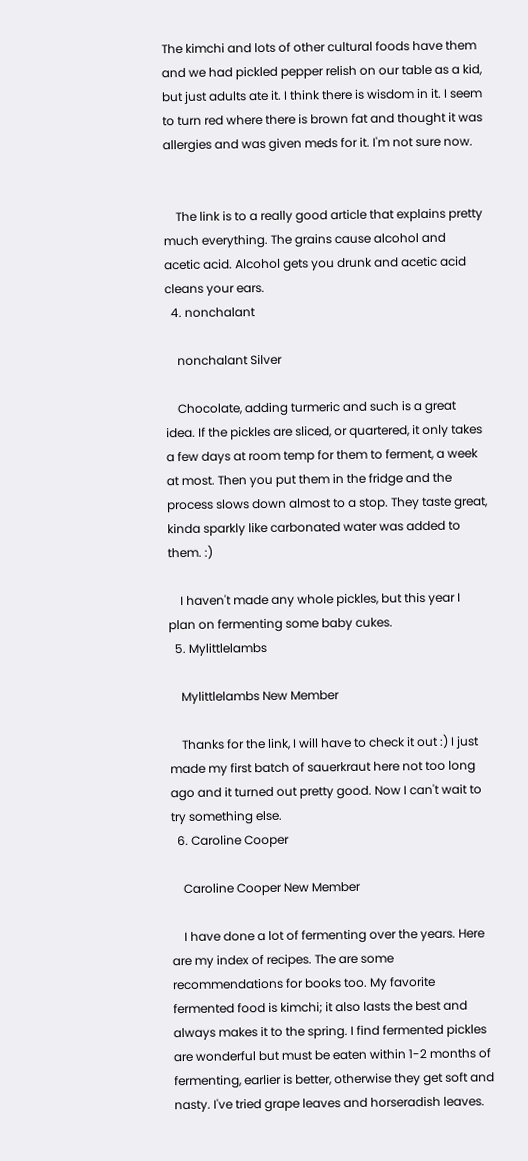The kimchi and lots of other cultural foods have them and we had pickled pepper relish on our table as a kid, but just adults ate it. I think there is wisdom in it. I seem to turn red where there is brown fat and thought it was allergies and was given meds for it. I'm not sure now.


    The link is to a really good article that explains pretty much everything. The grains cause alcohol and acetic acid. Alcohol gets you drunk and acetic acid cleans your ears.
  4. nonchalant

    nonchalant Silver

    Chocolate, adding turmeric and such is a great idea. If the pickles are sliced, or quartered, it only takes a few days at room temp for them to ferment, a week at most. Then you put them in the fridge and the process slows down almost to a stop. They taste great, kinda sparkly like carbonated water was added to them. :)

    I haven't made any whole pickles, but this year I plan on fermenting some baby cukes.
  5. Mylittlelambs

    Mylittlelambs New Member

    Thanks for the link, I will have to check it out :) I just made my first batch of sauerkraut here not too long ago and it turned out pretty good. Now I can't wait to try something else.
  6. Caroline Cooper

    Caroline Cooper New Member

    I have done a lot of fermenting over the years. Here are my index of recipes. The are some recommendations for books too. My favorite fermented food is kimchi; it also lasts the best and always makes it to the spring. I find fermented pickles are wonderful but must be eaten within 1-2 months of fermenting, earlier is better, otherwise they get soft and nasty. I've tried grape leaves and horseradish leaves.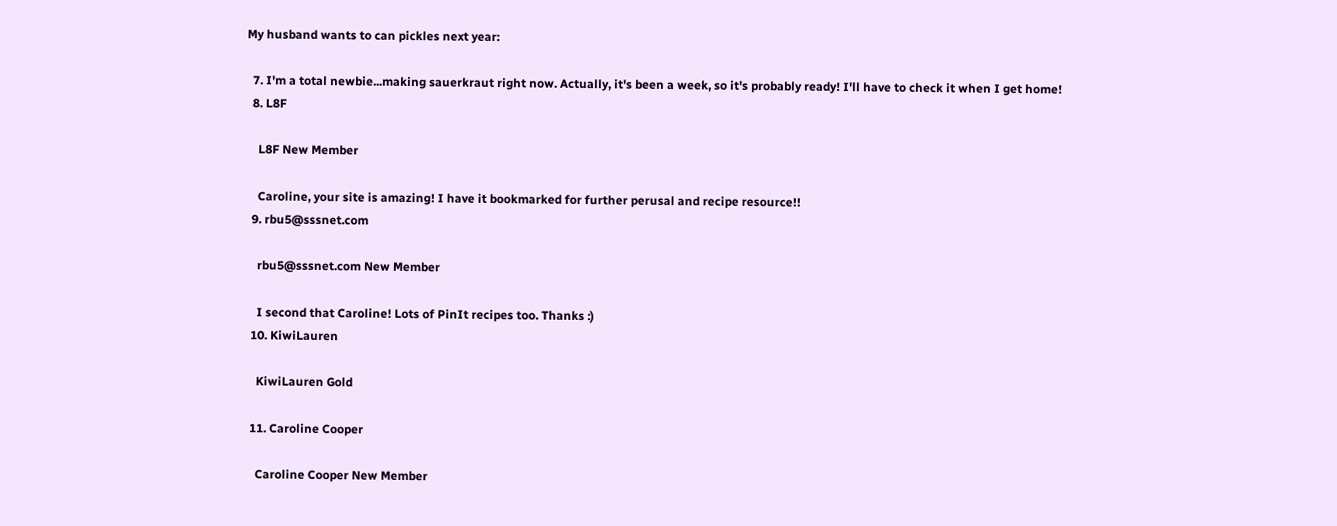My husband wants to can pickles next year:

  7. I'm a total newbie...making sauerkraut right now. Actually, it's been a week, so it's probably ready! I'll have to check it when I get home!
  8. L8F

    L8F New Member

    Caroline, your site is amazing! I have it bookmarked for further perusal and recipe resource!!
  9. rbu5@sssnet.com

    rbu5@sssnet.com New Member

    I second that Caroline! Lots of PinIt recipes too. Thanks :)
  10. KiwiLauren

    KiwiLauren Gold

  11. Caroline Cooper

    Caroline Cooper New Member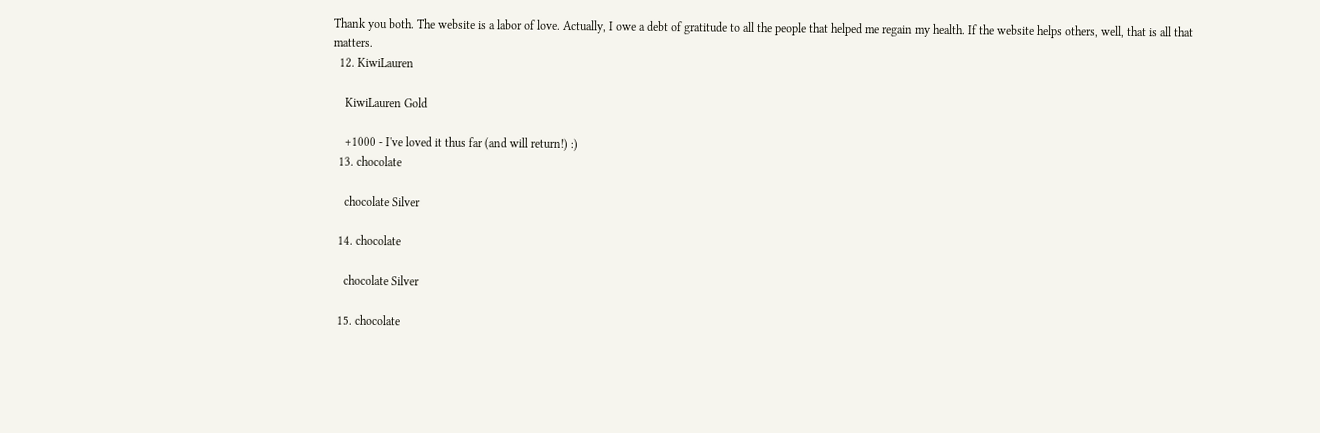Thank you both. The website is a labor of love. Actually, I owe a debt of gratitude to all the people that helped me regain my health. If the website helps others, well, that is all that matters.
  12. KiwiLauren

    KiwiLauren Gold

    +1000 - I've loved it thus far (and will return!) :)
  13. chocolate

    chocolate Silver

  14. chocolate

    chocolate Silver

  15. chocolate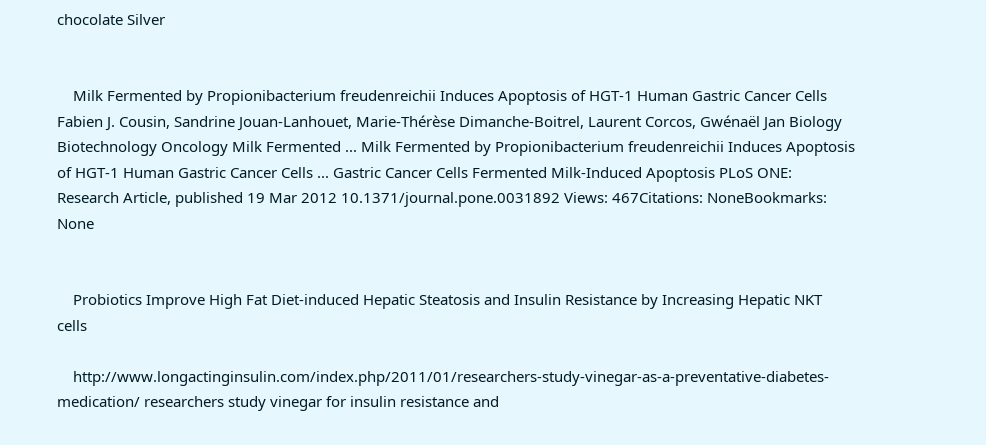chocolate Silver


    Milk Fermented by Propionibacterium freudenreichii Induces Apoptosis of HGT-1 Human Gastric Cancer Cells Fabien J. Cousin, Sandrine Jouan-Lanhouet, Marie-Thérèse Dimanche-Boitrel, Laurent Corcos, Gwénaël Jan Biology Biotechnology Oncology Milk Fermented ... Milk Fermented by Propionibacterium freudenreichii Induces Apoptosis of HGT-1 Human Gastric Cancer Cells ... Gastric Cancer Cells Fermented Milk-Induced Apoptosis PLoS ONE: Research Article, published 19 Mar 2012 10.1371/journal.pone.0031892 Views: 467Citations: NoneBookmarks: None


    Probiotics Improve High Fat Diet-induced Hepatic Steatosis and Insulin Resistance by Increasing Hepatic NKT cells

    http://www.longactinginsulin.com/index.php/2011/01/researchers-study-vinegar-as-a-preventative-diabetes-medication/ researchers study vinegar for insulin resistance and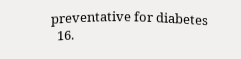preventative for diabetes
  16.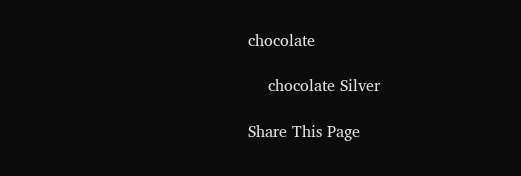chocolate

    chocolate Silver

Share This Page